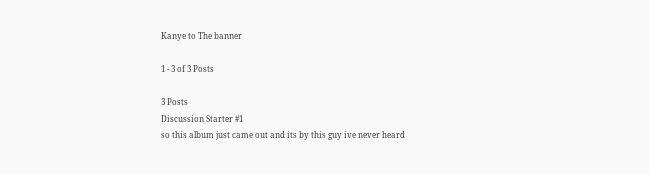Kanye to The banner

1 - 3 of 3 Posts

3 Posts
Discussion Starter #1
so this album just came out and its by this guy ive never heard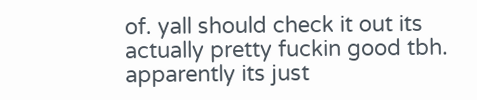of. yall should check it out its actually pretty fuckin good tbh. apparently its just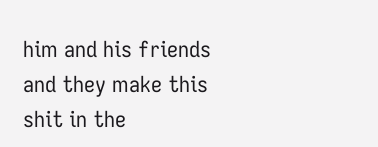him and his friends and they make this shit in the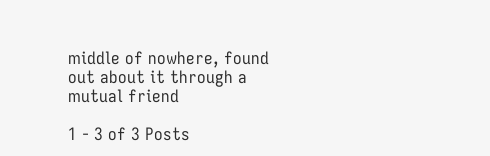middle of nowhere, found out about it through a mutual friend

1 - 3 of 3 Posts